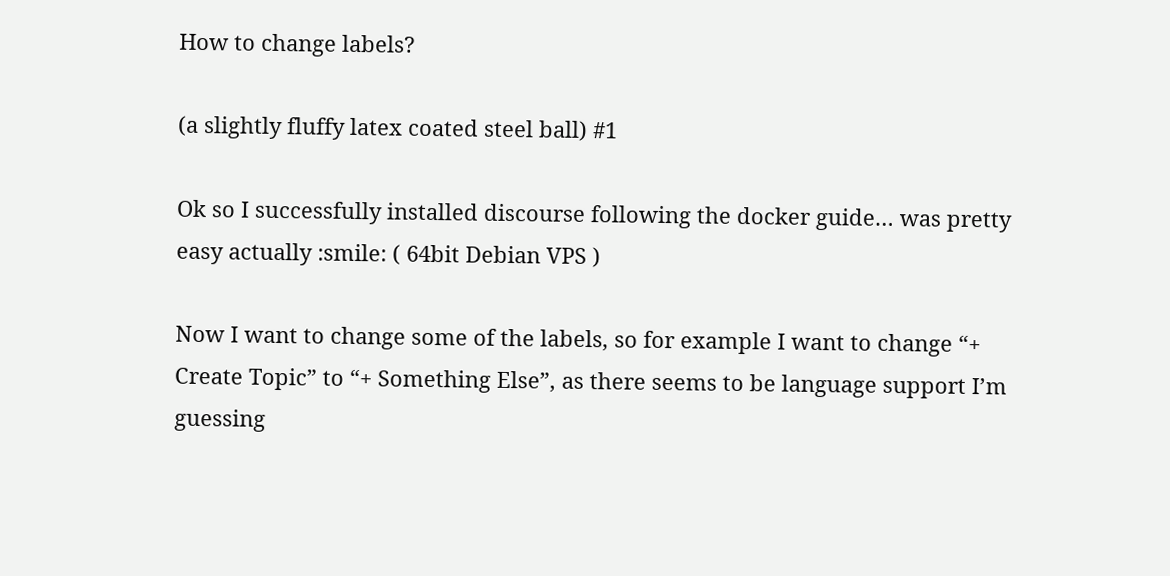How to change labels?

(a slightly fluffy latex coated steel ball) #1

Ok so I successfully installed discourse following the docker guide… was pretty easy actually :smile: ( 64bit Debian VPS )

Now I want to change some of the labels, so for example I want to change “+ Create Topic” to “+ Something Else”, as there seems to be language support I’m guessing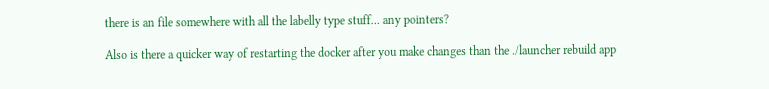there is an file somewhere with all the labelly type stuff… any pointers?

Also is there a quicker way of restarting the docker after you make changes than the ./launcher rebuild app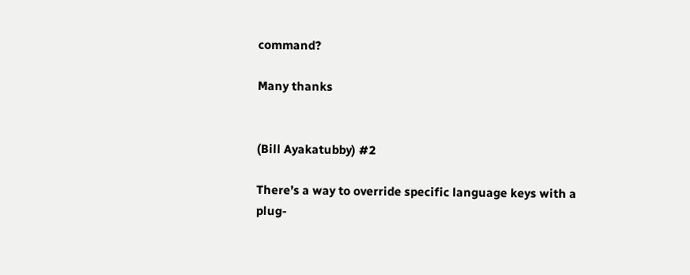command?

Many thanks


(Bill Ayakatubby) #2

There’s a way to override specific language keys with a plug-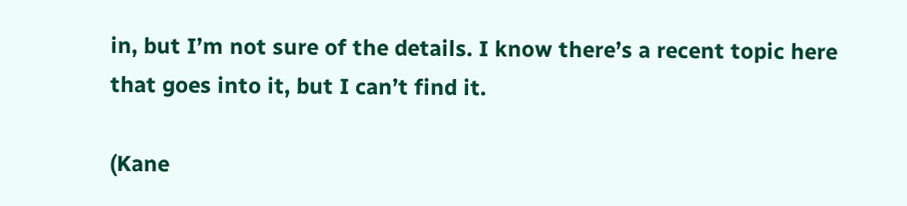in, but I’m not sure of the details. I know there’s a recent topic here that goes into it, but I can’t find it.

(Kane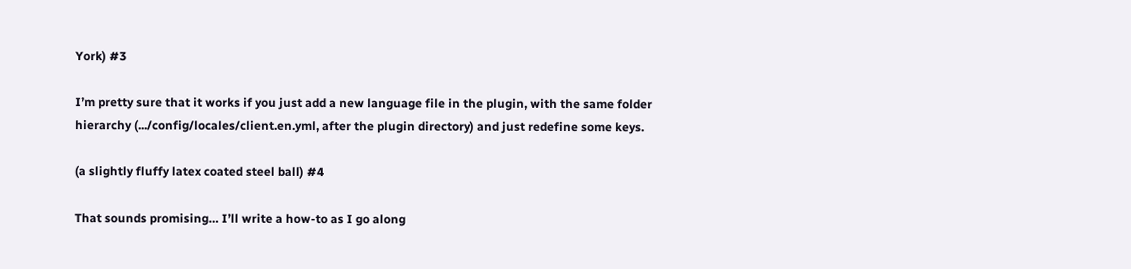York) #3

I’m pretty sure that it works if you just add a new language file in the plugin, with the same folder hierarchy (.../config/locales/client.en.yml, after the plugin directory) and just redefine some keys.

(a slightly fluffy latex coated steel ball) #4

That sounds promising… I’ll write a how-to as I go along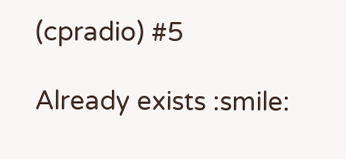(cpradio) #5

Already exists :smile: